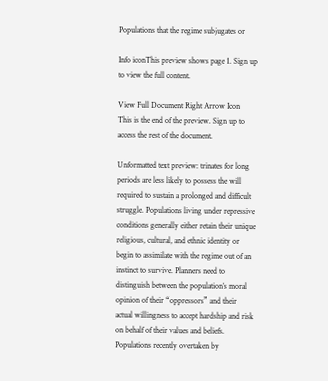Populations that the regime subjugates or

Info iconThis preview shows page 1. Sign up to view the full content.

View Full Document Right Arrow Icon
This is the end of the preview. Sign up to access the rest of the document.

Unformatted text preview: trinates for long periods are less likely to possess the will required to sustain a prolonged and difficult struggle. Populations living under repressive conditions generally either retain their unique religious, cultural, and ethnic identity or begin to assimilate with the regime out of an instinct to survive. Planners need to distinguish between the population’s moral opinion of their “oppressors” and their actual willingness to accept hardship and risk on behalf of their values and beliefs. Populations recently overtaken by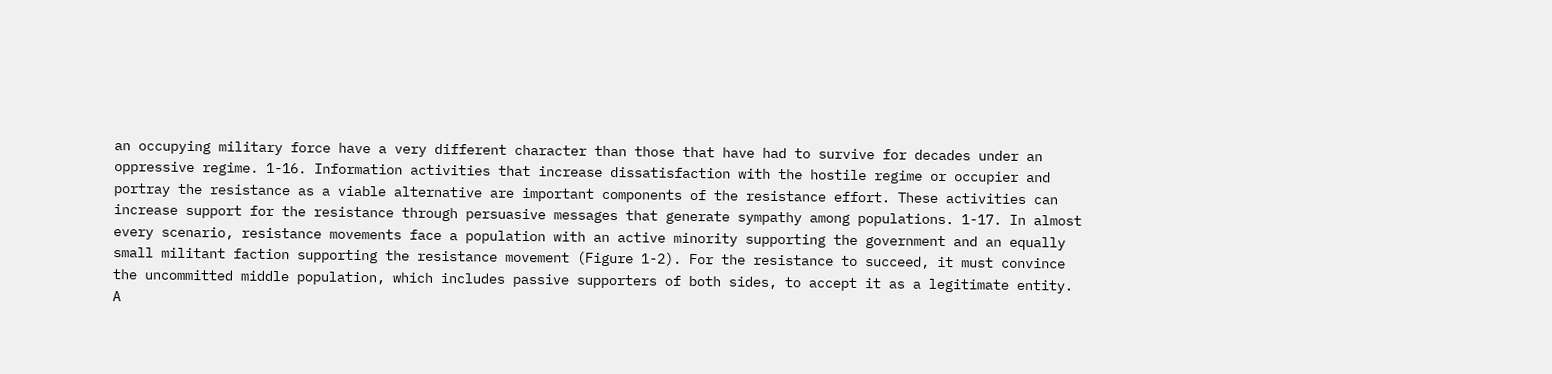an occupying military force have a very different character than those that have had to survive for decades under an oppressive regime. 1-16. Information activities that increase dissatisfaction with the hostile regime or occupier and portray the resistance as a viable alternative are important components of the resistance effort. These activities can increase support for the resistance through persuasive messages that generate sympathy among populations. 1-17. In almost every scenario, resistance movements face a population with an active minority supporting the government and an equally small militant faction supporting the resistance movement (Figure 1-2). For the resistance to succeed, it must convince the uncommitted middle population, which includes passive supporters of both sides, to accept it as a legitimate entity. A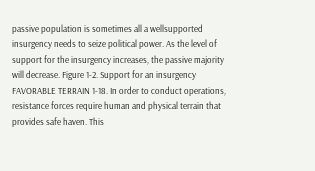passive population is sometimes all a wellsupported insurgency needs to seize political power. As the level of support for the insurgency increases, the passive majority will decrease. Figure 1-2. Support for an insurgency FAVORABLE TERRAIN 1-18. In order to conduct operations, resistance forces require human and physical terrain that provides safe haven. This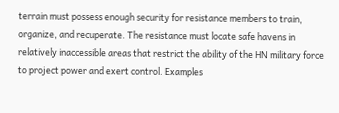terrain must possess enough security for resistance members to train, organize, and recuperate. The resistance must locate safe havens in relatively inaccessible areas that restrict the ability of the HN military force to project power and exert control. Examples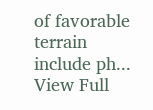of favorable terrain include ph...
View Full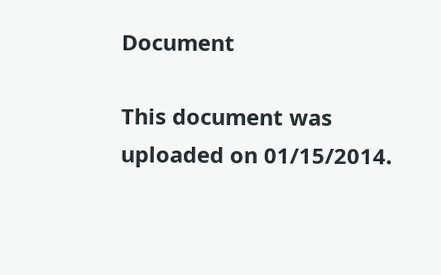Document

This document was uploaded on 01/15/2014.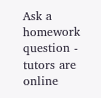Ask a homework question - tutors are online